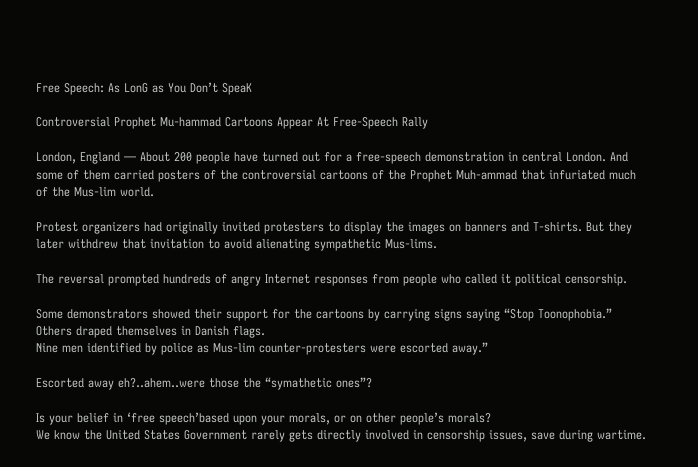Free Speech: As LonG as You Don’t SpeaK

Controversial Prophet Mu-hammad Cartoons Appear At Free-Speech Rally

London, England — About 200 people have turned out for a free-speech demonstration in central London. And some of them carried posters of the controversial cartoons of the Prophet Muh-ammad that infuriated much of the Mus-lim world.

Protest organizers had originally invited protesters to display the images on banners and T-shirts. But they later withdrew that invitation to avoid alienating sympathetic Mus-lims.

The reversal prompted hundreds of angry Internet responses from people who called it political censorship.

Some demonstrators showed their support for the cartoons by carrying signs saying “Stop Toonophobia.” Others draped themselves in Danish flags.
Nine men identified by police as Mus-lim counter-protesters were escorted away.”

Escorted away eh?..ahem..were those the “symathetic ones”?

Is your belief in ‘free speech’based upon your morals, or on other people’s morals?
We know the United States Government rarely gets directly involved in censorship issues, save during wartime.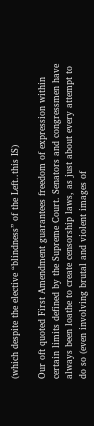(which despite the elective “blindness” of the Left..this IS)

Our oft quoted First Amendment guarantees freedom of expression within certain limits defined by the Supreme Court. Senators and congressmen have always been loathe to create censorship laws, as just about every attempt to do so (even involving brutal and violent images of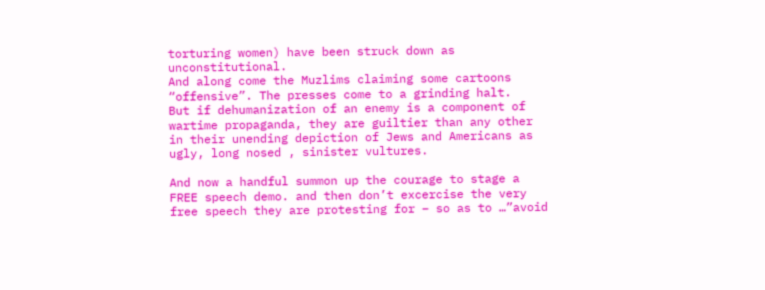torturing women) have been struck down as unconstitutional.
And along come the Muzlims claiming some cartoons “offensive”. The presses come to a grinding halt.
But if dehumanization of an enemy is a component of wartime propaganda, they are guiltier than any other in their unending depiction of Jews and Americans as ugly, long nosed , sinister vultures.

And now a handful summon up the courage to stage a FREE speech demo. and then don’t excercise the very free speech they are protesting for – so as to …”avoid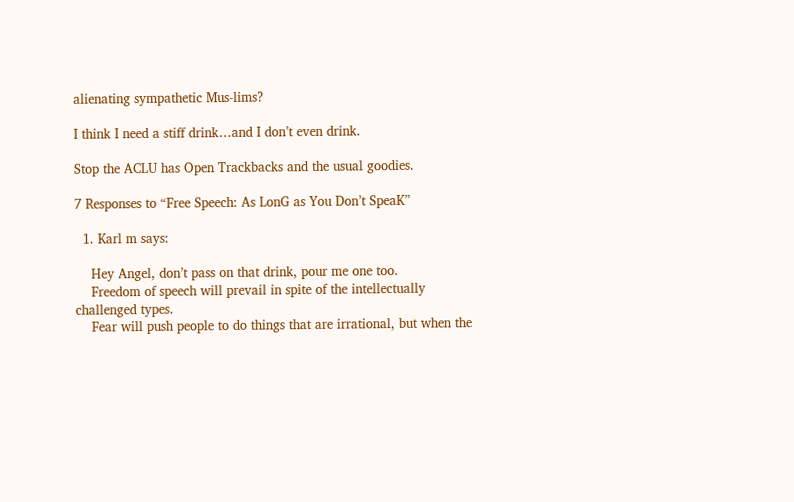alienating sympathetic Mus-lims?

I think I need a stiff drink…and I don’t even drink.

Stop the ACLU has Open Trackbacks and the usual goodies.

7 Responses to “Free Speech: As LonG as You Don’t SpeaK”

  1. Karl m says:

    Hey Angel, don’t pass on that drink, pour me one too.
    Freedom of speech will prevail in spite of the intellectually challenged types.
    Fear will push people to do things that are irrational, but when the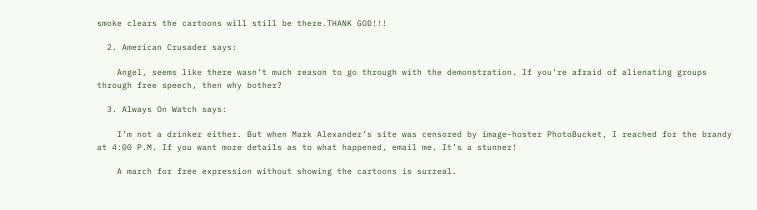smoke clears the cartoons will still be there.THANK GOD!!!

  2. American Crusader says:

    Angel, seems like there wasn’t much reason to go through with the demonstration. If you’re afraid of alienating groups through free speech, then why bother?

  3. Always On Watch says:

    I’m not a drinker either. But when Mark Alexander’s site was censored by image-hoster PhotoBucket, I reached for the brandy at 4:00 P.M. If you want more details as to what happened, email me. It’s a stunner!

    A march for free expression without showing the cartoons is surreal.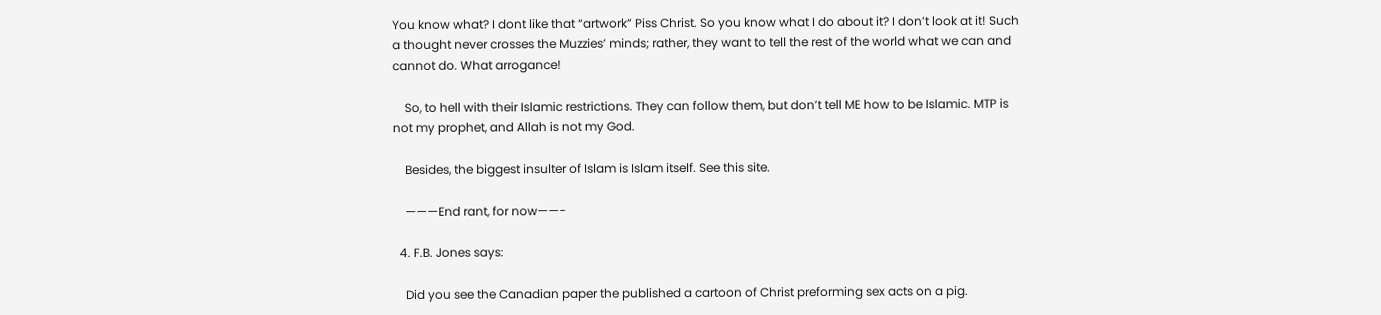You know what? I dont like that “artwork” Piss Christ. So you know what I do about it? I don’t look at it! Such a thought never crosses the Muzzies’ minds; rather, they want to tell the rest of the world what we can and cannot do. What arrogance!

    So, to hell with their Islamic restrictions. They can follow them, but don’t tell ME how to be Islamic. MTP is not my prophet, and Allah is not my God.

    Besides, the biggest insulter of Islam is Islam itself. See this site.

    ———End rant, for now——-

  4. F.B. Jones says:

    Did you see the Canadian paper the published a cartoon of Christ preforming sex acts on a pig.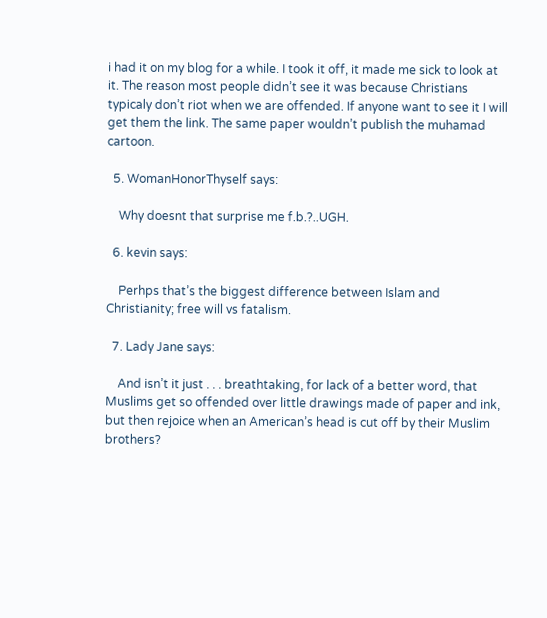i had it on my blog for a while. I took it off, it made me sick to look at it. The reason most people didn’t see it was because Christians typicaly don’t riot when we are offended. If anyone want to see it I will get them the link. The same paper wouldn’t publish the muhamad cartoon.

  5. WomanHonorThyself says:

    Why doesnt that surprise me f.b.?..UGH.

  6. kevin says:

    Perhps that’s the biggest difference between Islam and Christianity; free will vs fatalism.

  7. Lady Jane says:

    And isn’t it just . . . breathtaking, for lack of a better word, that Muslims get so offended over little drawings made of paper and ink, but then rejoice when an American’s head is cut off by their Muslim brothers?